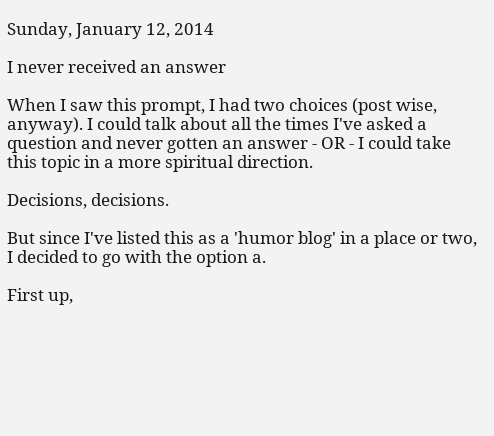Sunday, January 12, 2014

I never received an answer

When I saw this prompt, I had two choices (post wise, anyway). I could talk about all the times I've asked a question and never gotten an answer - OR - I could take this topic in a more spiritual direction.

Decisions, decisions.

But since I've listed this as a 'humor blog' in a place or two, I decided to go with the option a.

First up,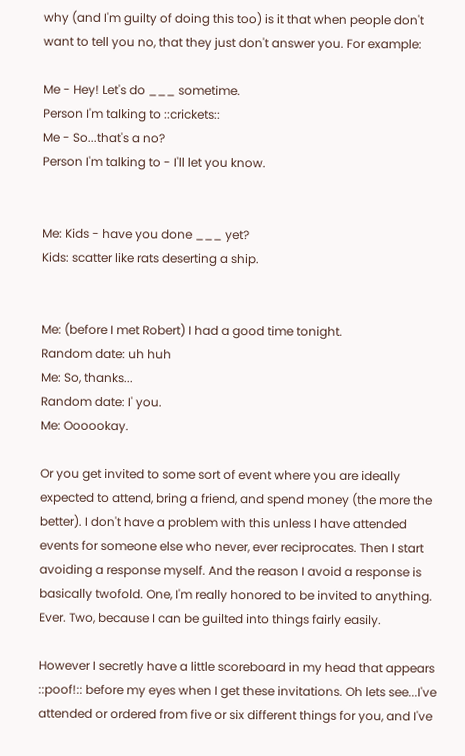why (and I'm guilty of doing this too) is it that when people don't want to tell you no, that they just don't answer you. For example:

Me - Hey! Let's do ___ sometime.
Person I'm talking to ::crickets::
Me - So...that's a no?
Person I'm talking to - I'll let you know.


Me: Kids - have you done ___ yet?
Kids: scatter like rats deserting a ship.


Me: (before I met Robert) I had a good time tonight.
Random date: uh huh
Me: So, thanks...
Random date: I' you.
Me: Oooookay.

Or you get invited to some sort of event where you are ideally expected to attend, bring a friend, and spend money (the more the better). I don't have a problem with this unless I have attended events for someone else who never, ever reciprocates. Then I start avoiding a response myself. And the reason I avoid a response is basically twofold. One, I'm really honored to be invited to anything. Ever. Two, because I can be guilted into things fairly easily.

However I secretly have a little scoreboard in my head that appears ::poof!:: before my eyes when I get these invitations. Oh lets see...I've attended or ordered from five or six different things for you, and I've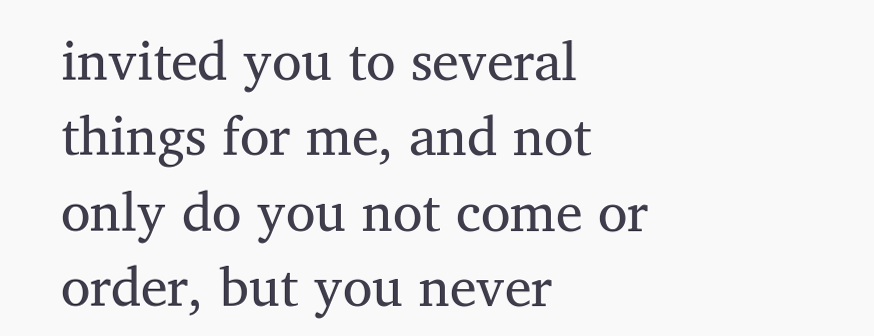invited you to several things for me, and not only do you not come or order, but you never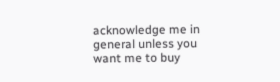acknowledge me in general unless you want me to buy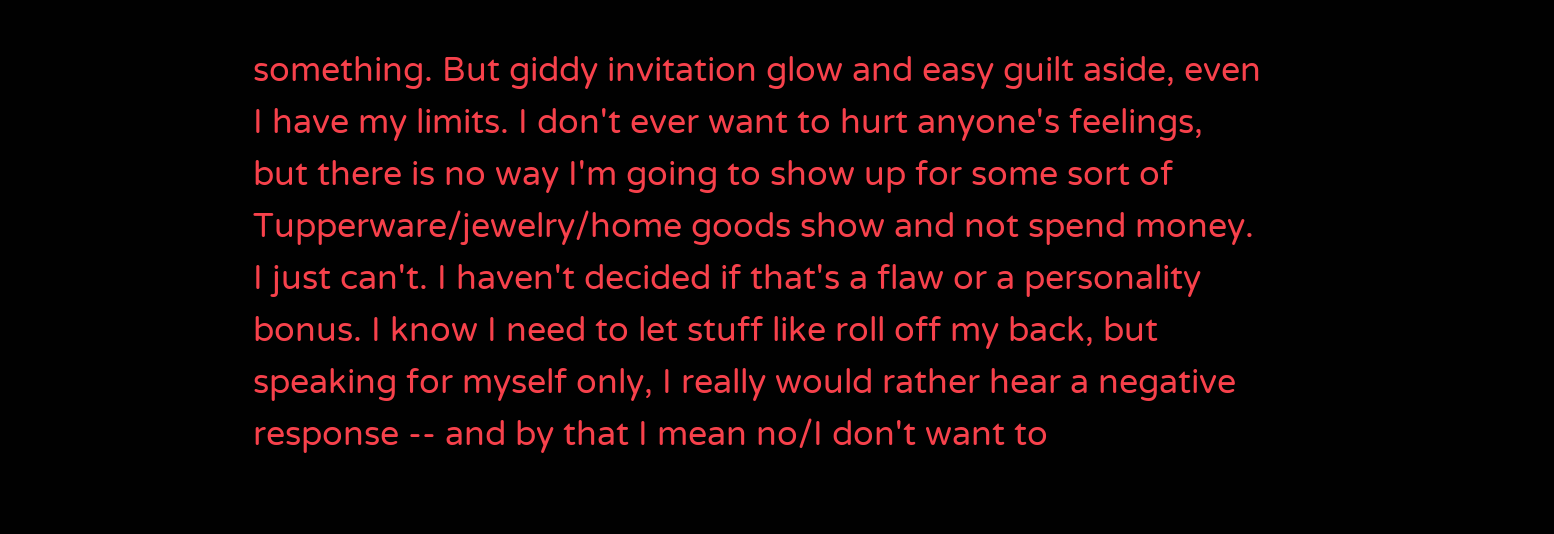something. But giddy invitation glow and easy guilt aside, even I have my limits. I don't ever want to hurt anyone's feelings, but there is no way I'm going to show up for some sort of Tupperware/jewelry/home goods show and not spend money. I just can't. I haven't decided if that's a flaw or a personality bonus. I know I need to let stuff like roll off my back, but speaking for myself only, I really would rather hear a negative response -- and by that I mean no/I don't want to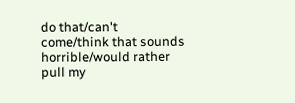do that/can't come/think that sounds horrible/would rather pull my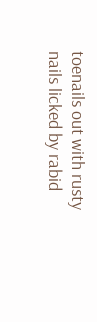toenails out with rusty nails licked by rabid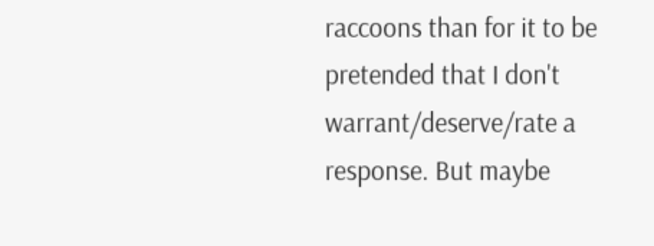raccoons than for it to be pretended that I don't warrant/deserve/rate a response. But maybe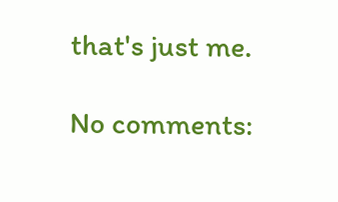that's just me.

No comments: